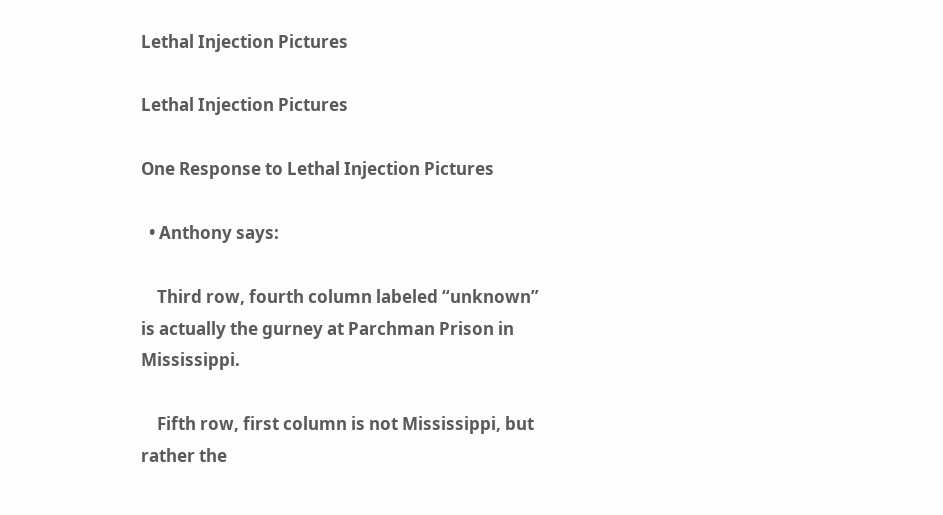Lethal Injection Pictures

Lethal Injection Pictures

One Response to Lethal Injection Pictures

  • Anthony says:

    Third row, fourth column labeled “unknown” is actually the gurney at Parchman Prison in Mississippi.

    Fifth row, first column is not Mississippi, but rather the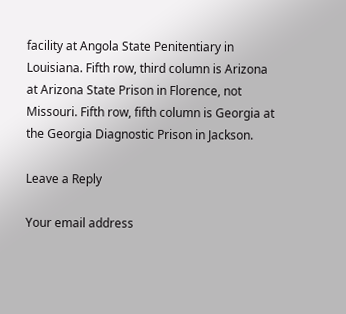facility at Angola State Penitentiary in Louisiana. Fifth row, third column is Arizona at Arizona State Prison in Florence, not Missouri. Fifth row, fifth column is Georgia at the Georgia Diagnostic Prison in Jackson.

Leave a Reply

Your email address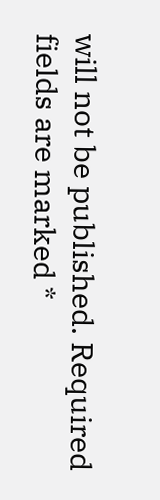will not be published. Required fields are marked *